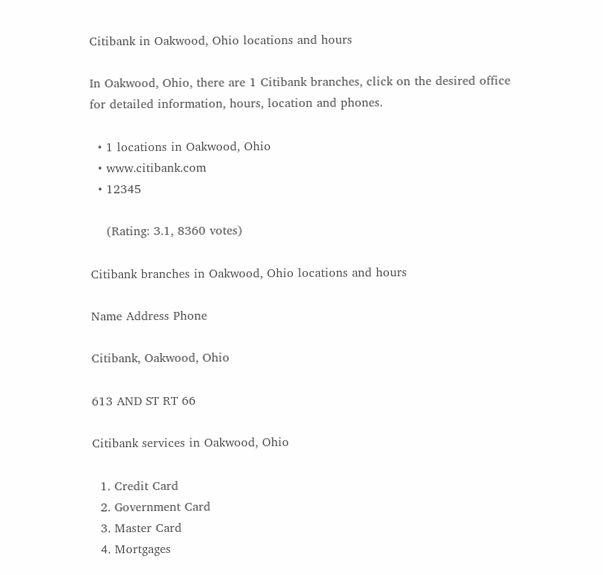Citibank in Oakwood, Ohio locations and hours

In Oakwood, Ohio, there are 1 Citibank branches, click on the desired office for detailed information, hours, location and phones.

  • 1 locations in Oakwood, Ohio
  • www.citibank.com
  • 12345

    (Rating: 3.1, 8360 votes)

Citibank branches in Oakwood, Ohio locations and hours

Name Address Phone

Citibank, Oakwood, Ohio

613 AND ST RT 66

Citibank services in Oakwood, Ohio

  1. Credit Card
  2. Government Card
  3. Master Card
  4. Mortgages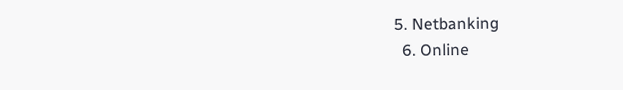5. Netbanking
  6. Online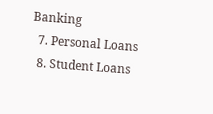Banking
  7. Personal Loans
  8. Student Loans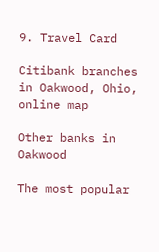9. Travel Card

Citibank branches in Oakwood, Ohio, online map

Other banks in Oakwood

The most popular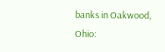banks in Oakwood, Ohio: